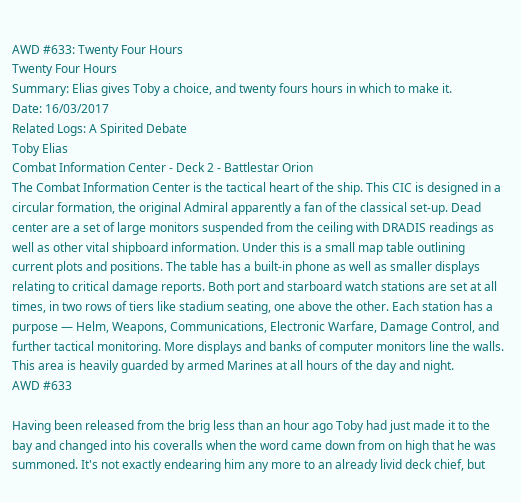AWD #633: Twenty Four Hours
Twenty Four Hours
Summary: Elias gives Toby a choice, and twenty fours hours in which to make it.
Date: 16/03/2017
Related Logs: A Spirited Debate
Toby Elias
Combat Information Center - Deck 2 - Battlestar Orion
The Combat Information Center is the tactical heart of the ship. This CIC is designed in a circular formation, the original Admiral apparently a fan of the classical set-up. Dead center are a set of large monitors suspended from the ceiling with DRADIS readings as well as other vital shipboard information. Under this is a small map table outlining current plots and positions. The table has a built-in phone as well as smaller displays relating to critical damage reports. Both port and starboard watch stations are set at all times, in two rows of tiers like stadium seating, one above the other. Each station has a purpose — Helm, Weapons, Communications, Electronic Warfare, Damage Control, and further tactical monitoring. More displays and banks of computer monitors line the walls. This area is heavily guarded by armed Marines at all hours of the day and night.
AWD #633

Having been released from the brig less than an hour ago Toby had just made it to the bay and changed into his coveralls when the word came down from on high that he was summoned. It's not exactly endearing him any more to an already livid deck chief, but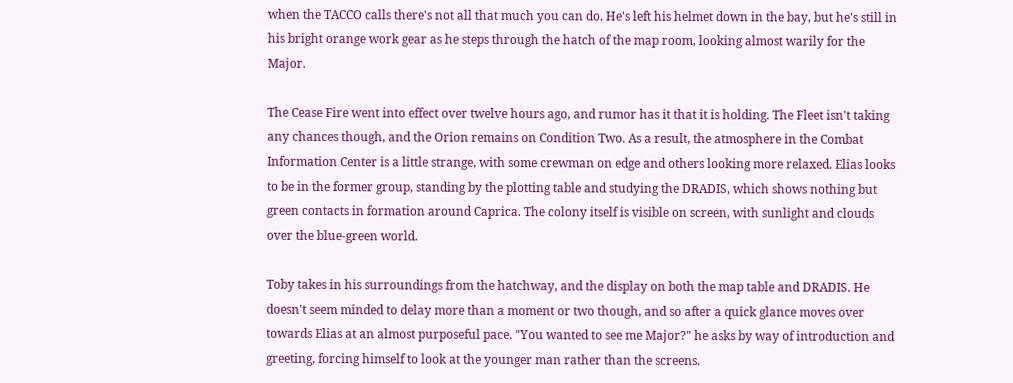when the TACCO calls there's not all that much you can do. He's left his helmet down in the bay, but he's still in his bright orange work gear as he steps through the hatch of the map room, looking almost warily for the Major.

The Cease Fire went into effect over twelve hours ago, and rumor has it that it is holding. The Fleet isn't taking any chances though, and the Orion remains on Condition Two. As a result, the atmosphere in the Combat Information Center is a little strange, with some crewman on edge and others looking more relaxed. Elias looks to be in the former group, standing by the plotting table and studying the DRADIS, which shows nothing but green contacts in formation around Caprica. The colony itself is visible on screen, with sunlight and clouds over the blue-green world.

Toby takes in his surroundings from the hatchway, and the display on both the map table and DRADIS. He doesn't seem minded to delay more than a moment or two though, and so after a quick glance moves over towards Elias at an almost purposeful pace. "You wanted to see me Major?" he asks by way of introduction and greeting, forcing himself to look at the younger man rather than the screens.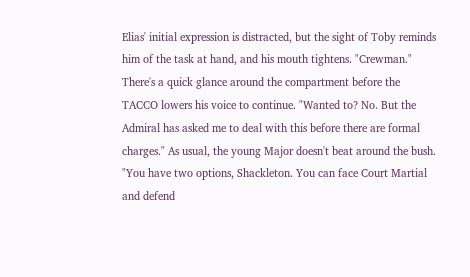Elias' initial expression is distracted, but the sight of Toby reminds him of the task at hand, and his mouth tightens. "Crewman." There's a quick glance around the compartment before the TACCO lowers his voice to continue. "Wanted to? No. But the Admiral has asked me to deal with this before there are formal charges." As usual, the young Major doesn't beat around the bush. "You have two options, Shackleton. You can face Court Martial and defend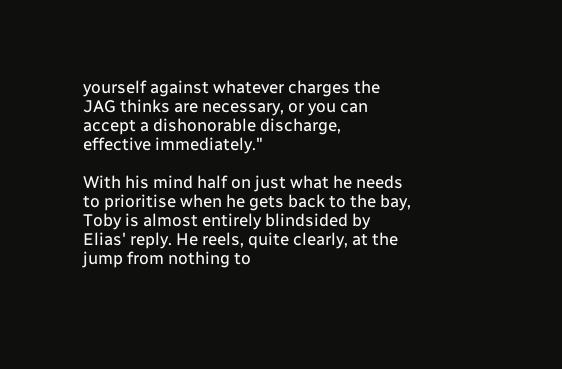yourself against whatever charges the JAG thinks are necessary, or you can accept a dishonorable discharge, effective immediately."

With his mind half on just what he needs to prioritise when he gets back to the bay, Toby is almost entirely blindsided by Elias' reply. He reels, quite clearly, at the jump from nothing to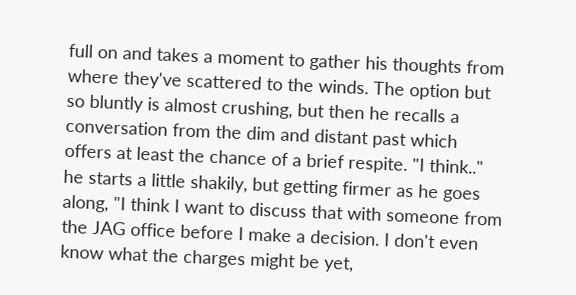full on and takes a moment to gather his thoughts from where they've scattered to the winds. The option but so bluntly is almost crushing, but then he recalls a conversation from the dim and distant past which offers at least the chance of a brief respite. "I think.." he starts a little shakily, but getting firmer as he goes along, "I think I want to discuss that with someone from the JAG office before I make a decision. I don't even know what the charges might be yet,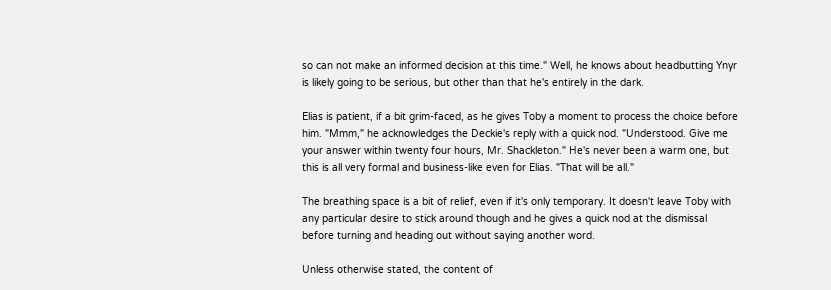so can not make an informed decision at this time." Well, he knows about headbutting Ynyr is likely going to be serious, but other than that he's entirely in the dark.

Elias is patient, if a bit grim-faced, as he gives Toby a moment to process the choice before him. "Mmm," he acknowledges the Deckie's reply with a quick nod. "Understood. Give me your answer within twenty four hours, Mr. Shackleton." He's never been a warm one, but this is all very formal and business-like even for Elias. "That will be all."

The breathing space is a bit of relief, even if it's only temporary. It doesn't leave Toby with any particular desire to stick around though and he gives a quick nod at the dismissal before turning and heading out without saying another word.

Unless otherwise stated, the content of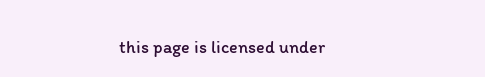this page is licensed under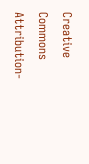Creative Commons Attribution-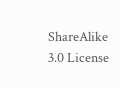ShareAlike 3.0 License